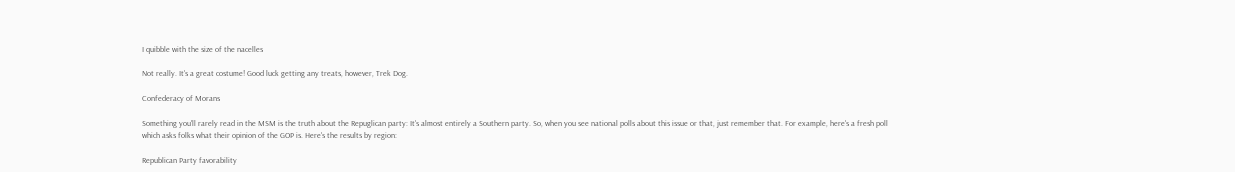I quibble with the size of the nacelles

Not really. It's a great costume! Good luck getting any treats, however, Trek Dog.

Confederacy of Morans

Something you'll rarely read in the MSM is the truth about the Repuglican party: It's almost entirely a Southern party. So, when you see national polls about this issue or that, just remember that. For example, here's a fresh poll which asks folks what their opinion of the GOP is. Here's the results by region:

Republican Party favorability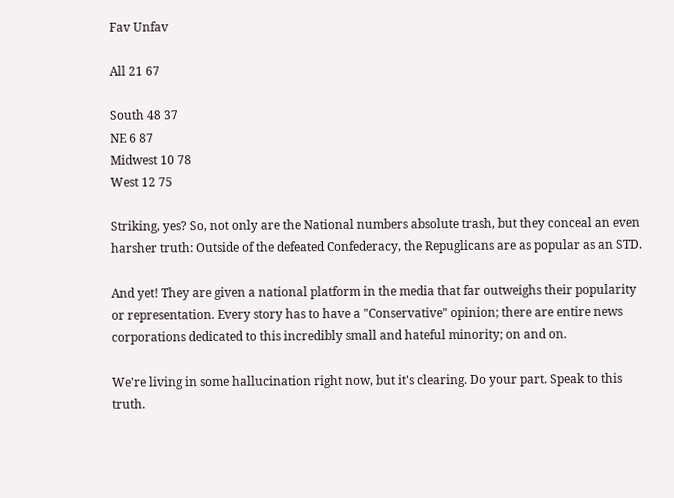Fav Unfav

All 21 67

South 48 37
NE 6 87
Midwest 10 78
West 12 75

Striking, yes? So, not only are the National numbers absolute trash, but they conceal an even harsher truth: Outside of the defeated Confederacy, the Repuglicans are as popular as an STD.

And yet! They are given a national platform in the media that far outweighs their popularity or representation. Every story has to have a "Conservative" opinion; there are entire news corporations dedicated to this incredibly small and hateful minority; on and on.

We're living in some hallucination right now, but it's clearing. Do your part. Speak to this truth.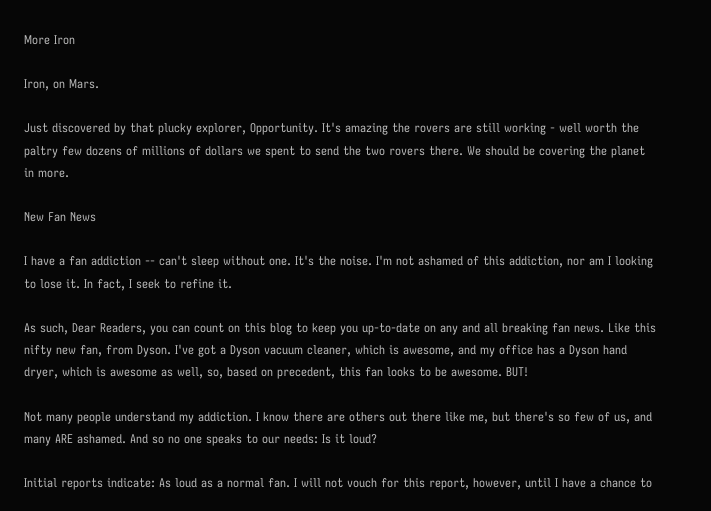More Iron

Iron, on Mars.

Just discovered by that plucky explorer, Opportunity. It's amazing the rovers are still working - well worth the paltry few dozens of millions of dollars we spent to send the two rovers there. We should be covering the planet in more.

New Fan News

I have a fan addiction -- can't sleep without one. It's the noise. I'm not ashamed of this addiction, nor am I looking to lose it. In fact, I seek to refine it.

As such, Dear Readers, you can count on this blog to keep you up-to-date on any and all breaking fan news. Like this nifty new fan, from Dyson. I've got a Dyson vacuum cleaner, which is awesome, and my office has a Dyson hand dryer, which is awesome as well, so, based on precedent, this fan looks to be awesome. BUT!

Not many people understand my addiction. I know there are others out there like me, but there's so few of us, and many ARE ashamed. And so no one speaks to our needs: Is it loud?

Initial reports indicate: As loud as a normal fan. I will not vouch for this report, however, until I have a chance to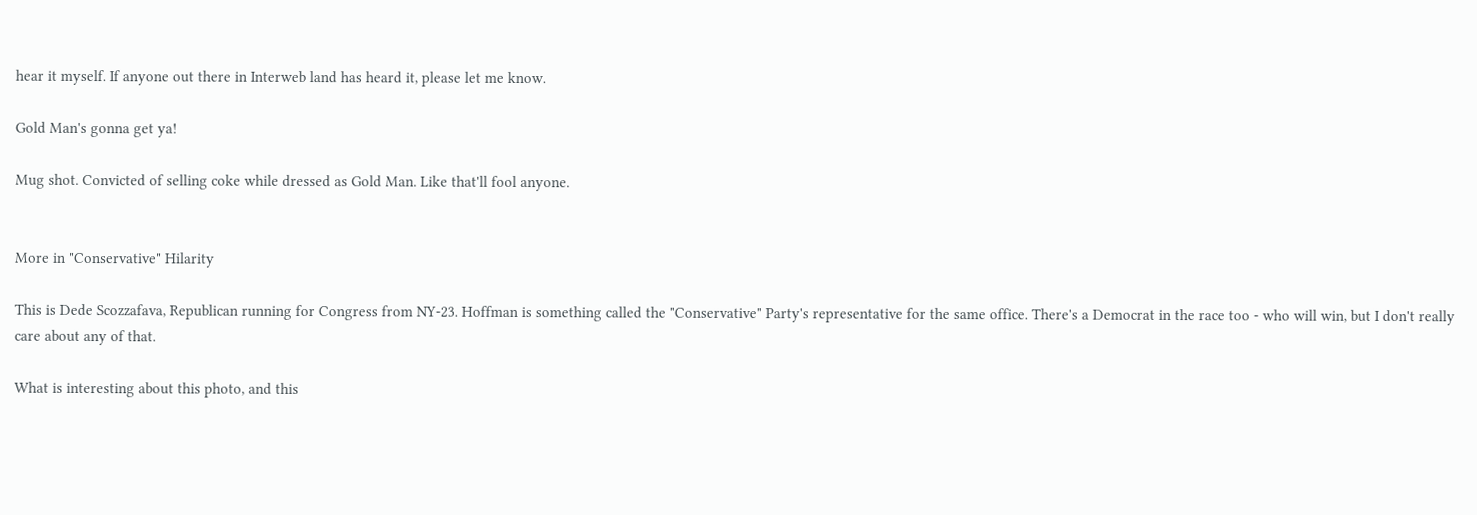hear it myself. If anyone out there in Interweb land has heard it, please let me know.

Gold Man's gonna get ya!

Mug shot. Convicted of selling coke while dressed as Gold Man. Like that'll fool anyone.


More in "Conservative" Hilarity

This is Dede Scozzafava, Republican running for Congress from NY-23. Hoffman is something called the "Conservative" Party's representative for the same office. There's a Democrat in the race too - who will win, but I don't really care about any of that.

What is interesting about this photo, and this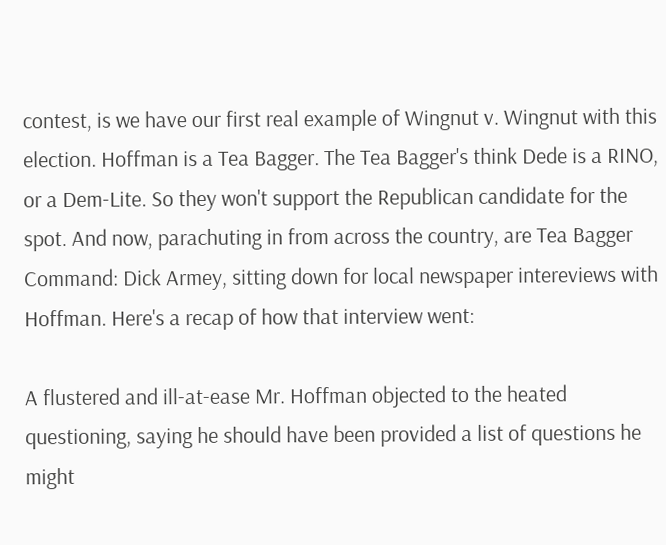contest, is we have our first real example of Wingnut v. Wingnut with this election. Hoffman is a Tea Bagger. The Tea Bagger's think Dede is a RINO, or a Dem-Lite. So they won't support the Republican candidate for the spot. And now, parachuting in from across the country, are Tea Bagger Command: Dick Armey, sitting down for local newspaper intereviews with Hoffman. Here's a recap of how that interview went:

A flustered and ill-at-ease Mr. Hoffman objected to the heated questioning, saying he should have been provided a list of questions he might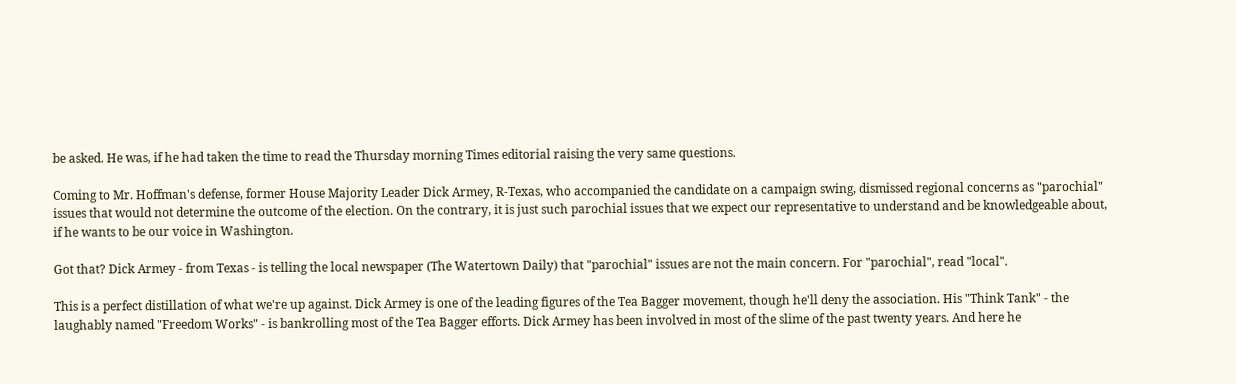be asked. He was, if he had taken the time to read the Thursday morning Times editorial raising the very same questions.

Coming to Mr. Hoffman's defense, former House Majority Leader Dick Armey, R-Texas, who accompanied the candidate on a campaign swing, dismissed regional concerns as "parochial" issues that would not determine the outcome of the election. On the contrary, it is just such parochial issues that we expect our representative to understand and be knowledgeable about, if he wants to be our voice in Washington.

Got that? Dick Armey - from Texas - is telling the local newspaper (The Watertown Daily) that "parochial" issues are not the main concern. For "parochial", read "local".

This is a perfect distillation of what we're up against. Dick Armey is one of the leading figures of the Tea Bagger movement, though he'll deny the association. His "Think Tank" - the laughably named "Freedom Works" - is bankrolling most of the Tea Bagger efforts. Dick Armey has been involved in most of the slime of the past twenty years. And here he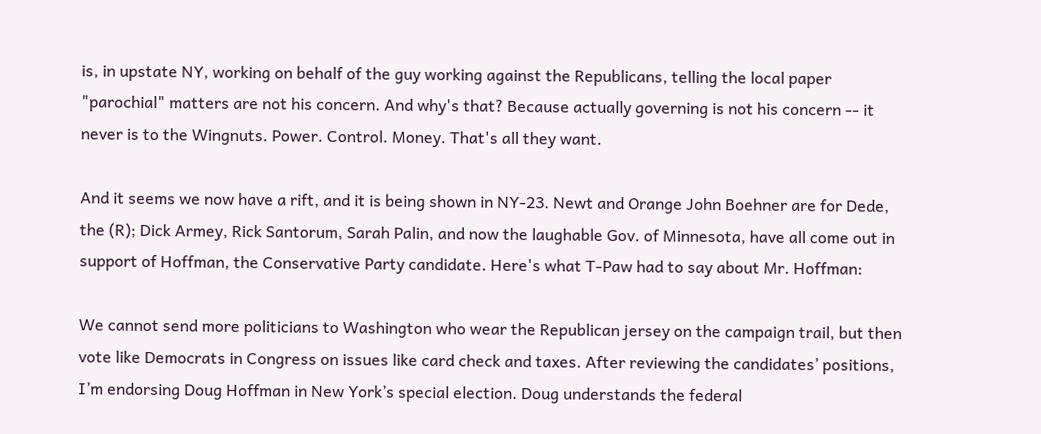is, in upstate NY, working on behalf of the guy working against the Republicans, telling the local paper "parochial" matters are not his concern. And why's that? Because actually governing is not his concern -- it never is to the Wingnuts. Power. Control. Money. That's all they want.

And it seems we now have a rift, and it is being shown in NY-23. Newt and Orange John Boehner are for Dede, the (R); Dick Armey, Rick Santorum, Sarah Palin, and now the laughable Gov. of Minnesota, have all come out in support of Hoffman, the Conservative Party candidate. Here's what T-Paw had to say about Mr. Hoffman:

We cannot send more politicians to Washington who wear the Republican jersey on the campaign trail, but then vote like Democrats in Congress on issues like card check and taxes. After reviewing the candidates’ positions, I’m endorsing Doug Hoffman in New York’s special election. Doug understands the federal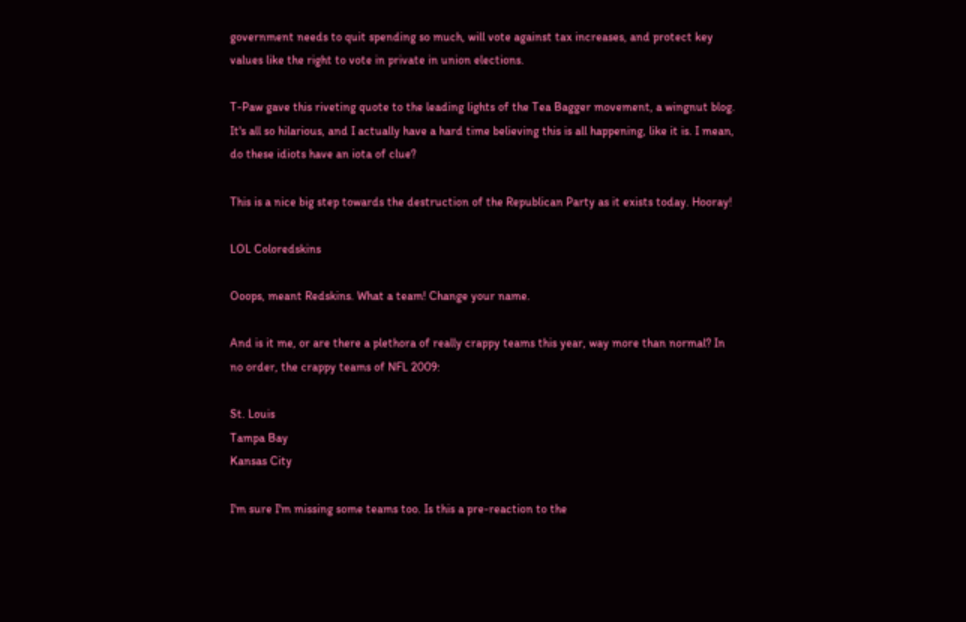government needs to quit spending so much, will vote against tax increases, and protect key values like the right to vote in private in union elections.

T-Paw gave this riveting quote to the leading lights of the Tea Bagger movement, a wingnut blog. It's all so hilarious, and I actually have a hard time believing this is all happening, like it is. I mean, do these idiots have an iota of clue?

This is a nice big step towards the destruction of the Republican Party as it exists today. Hooray!

LOL Coloredskins

Ooops, meant Redskins. What a team! Change your name.

And is it me, or are there a plethora of really crappy teams this year, way more than normal? In no order, the crappy teams of NFL 2009:

St. Louis
Tampa Bay
Kansas City

I'm sure I'm missing some teams too. Is this a pre-reaction to the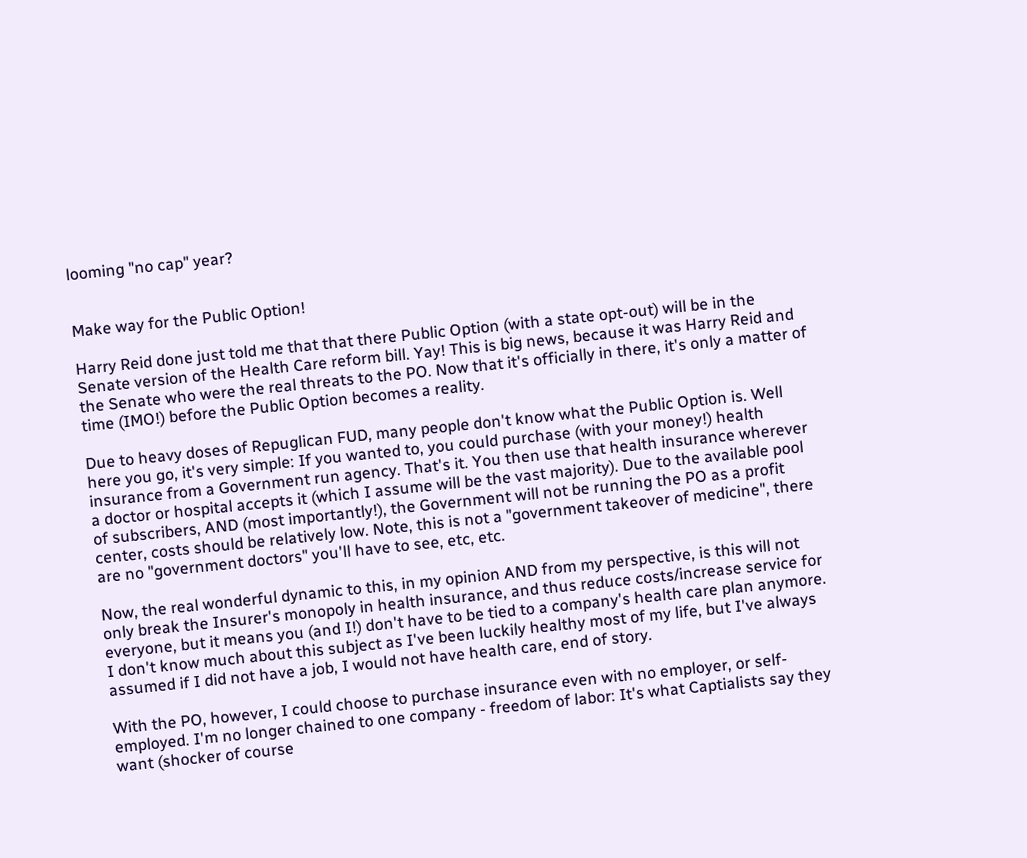looming "no cap" year?


Make way for the Public Option!

Harry Reid done just told me that that there Public Option (with a state opt-out) will be in the Senate version of the Health Care reform bill. Yay! This is big news, because it was Harry Reid and the Senate who were the real threats to the PO. Now that it's officially in there, it's only a matter of time (IMO!) before the Public Option becomes a reality.

Due to heavy doses of Repuglican FUD, many people don't know what the Public Option is. Well here you go, it's very simple: If you wanted to, you could purchase (with your money!) health insurance from a Government run agency. That's it. You then use that health insurance wherever a doctor or hospital accepts it (which I assume will be the vast majority). Due to the available pool of subscribers, AND (most importantly!), the Government will not be running the PO as a profit center, costs should be relatively low. Note, this is not a "government takeover of medicine", there are no "government doctors" you'll have to see, etc, etc.

Now, the real wonderful dynamic to this, in my opinion AND from my perspective, is this will not only break the Insurer's monopoly in health insurance, and thus reduce costs/increase service for everyone, but it means you (and I!) don't have to be tied to a company's health care plan anymore. I don't know much about this subject as I've been luckily healthy most of my life, but I've always assumed if I did not have a job, I would not have health care, end of story.

With the PO, however, I could choose to purchase insurance even with no employer, or self-employed. I'm no longer chained to one company - freedom of labor: It's what Captialists say they want (shocker of course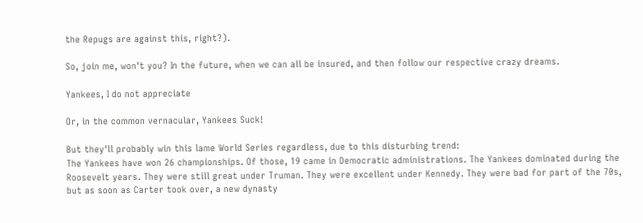the Repugs are against this, right?).

So, join me, won't you? In the future, when we can all be insured, and then follow our respective crazy dreams.

Yankees, I do not appreciate

Or, in the common vernacular, Yankees Suck!

But they'll probably win this lame World Series regardless, due to this disturbing trend:
The Yankees have won 26 championships. Of those, 19 came in Democratic administrations. The Yankees dominated during the Roosevelt years. They were still great under Truman. They were excellent under Kennedy. They were bad for part of the 70s, but as soon as Carter took over, a new dynasty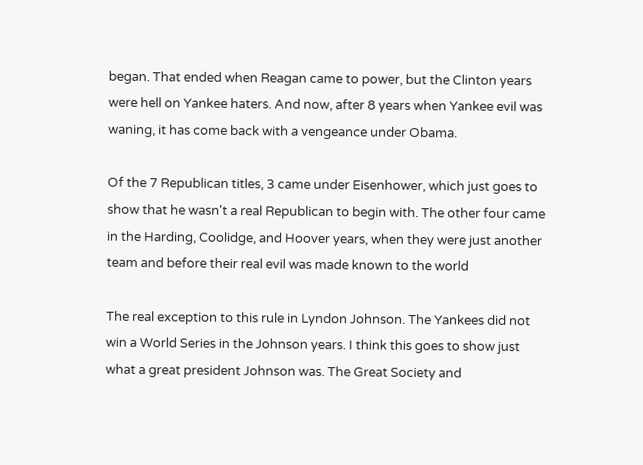began. That ended when Reagan came to power, but the Clinton years were hell on Yankee haters. And now, after 8 years when Yankee evil was waning, it has come back with a vengeance under Obama.

Of the 7 Republican titles, 3 came under Eisenhower, which just goes to show that he wasn't a real Republican to begin with. The other four came in the Harding, Coolidge, and Hoover years, when they were just another team and before their real evil was made known to the world

The real exception to this rule in Lyndon Johnson. The Yankees did not win a World Series in the Johnson years. I think this goes to show just what a great president Johnson was. The Great Society and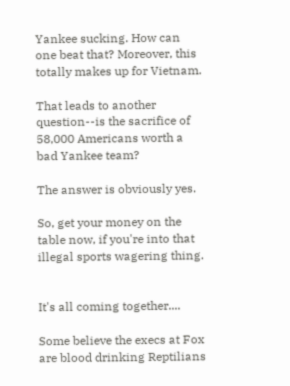Yankee sucking. How can one beat that? Moreover, this totally makes up for Vietnam.

That leads to another question--is the sacrifice of 58,000 Americans worth a bad Yankee team?

The answer is obviously yes.

So, get your money on the table now, if you're into that illegal sports wagering thing.


It's all coming together....

Some believe the execs at Fox are blood drinking Reptilians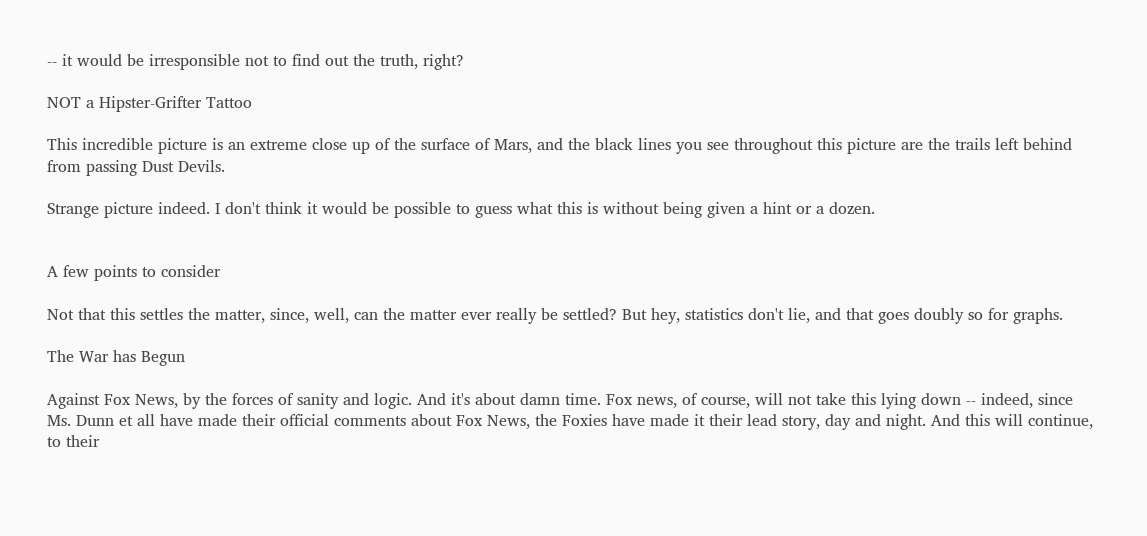-- it would be irresponsible not to find out the truth, right?

NOT a Hipster-Grifter Tattoo

This incredible picture is an extreme close up of the surface of Mars, and the black lines you see throughout this picture are the trails left behind from passing Dust Devils.

Strange picture indeed. I don't think it would be possible to guess what this is without being given a hint or a dozen.


A few points to consider

Not that this settles the matter, since, well, can the matter ever really be settled? But hey, statistics don't lie, and that goes doubly so for graphs.

The War has Begun

Against Fox News, by the forces of sanity and logic. And it's about damn time. Fox news, of course, will not take this lying down -- indeed, since Ms. Dunn et all have made their official comments about Fox News, the Foxies have made it their lead story, day and night. And this will continue, to their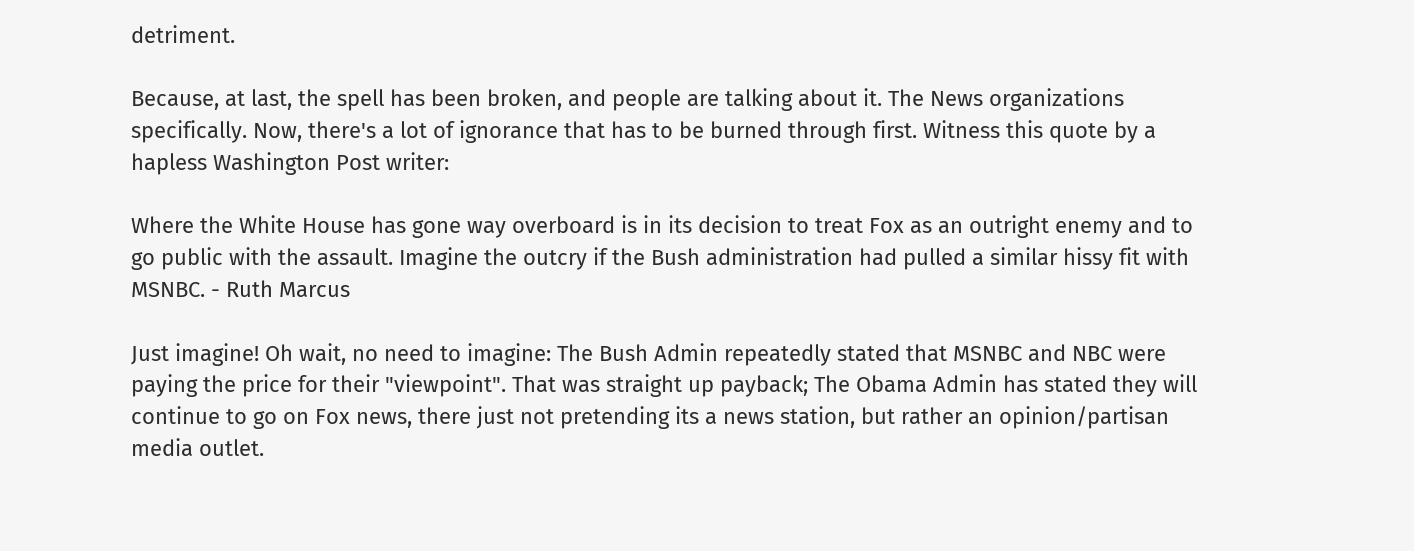detriment.

Because, at last, the spell has been broken, and people are talking about it. The News organizations specifically. Now, there's a lot of ignorance that has to be burned through first. Witness this quote by a hapless Washington Post writer:

Where the White House has gone way overboard is in its decision to treat Fox as an outright enemy and to go public with the assault. Imagine the outcry if the Bush administration had pulled a similar hissy fit with MSNBC. - Ruth Marcus

Just imagine! Oh wait, no need to imagine: The Bush Admin repeatedly stated that MSNBC and NBC were paying the price for their "viewpoint". That was straight up payback; The Obama Admin has stated they will continue to go on Fox news, there just not pretending its a news station, but rather an opinion/partisan media outlet.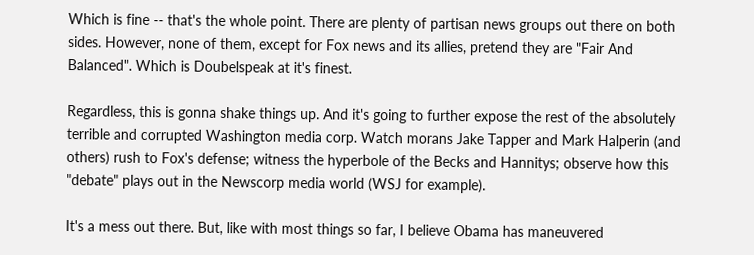Which is fine -- that's the whole point. There are plenty of partisan news groups out there on both sides. However, none of them, except for Fox news and its allies, pretend they are "Fair And Balanced". Which is Doubelspeak at it's finest.

Regardless, this is gonna shake things up. And it's going to further expose the rest of the absolutely terrible and corrupted Washington media corp. Watch morans Jake Tapper and Mark Halperin (and others) rush to Fox's defense; witness the hyperbole of the Becks and Hannitys; observe how this "debate" plays out in the Newscorp media world (WSJ for example).

It's a mess out there. But, like with most things so far, I believe Obama has maneuvered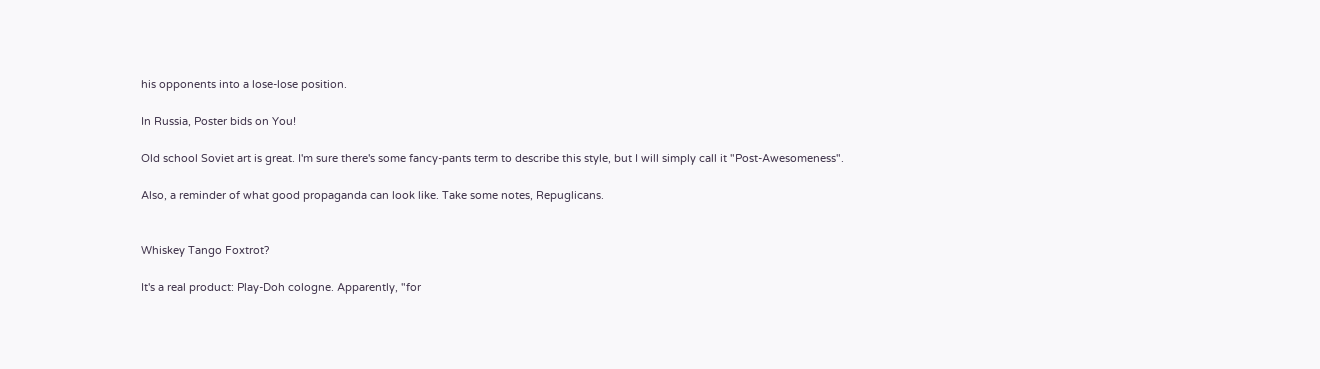his opponents into a lose-lose position.

In Russia, Poster bids on You!

Old school Soviet art is great. I'm sure there's some fancy-pants term to describe this style, but I will simply call it "Post-Awesomeness".

Also, a reminder of what good propaganda can look like. Take some notes, Repuglicans.


Whiskey Tango Foxtrot?

It's a real product: Play-Doh cologne. Apparently, "for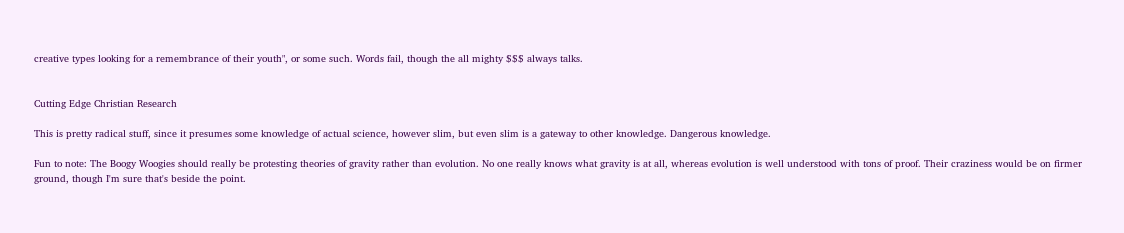creative types looking for a remembrance of their youth", or some such. Words fail, though the all mighty $$$ always talks.


Cutting Edge Christian Research

This is pretty radical stuff, since it presumes some knowledge of actual science, however slim, but even slim is a gateway to other knowledge. Dangerous knowledge.

Fun to note: The Boogy Woogies should really be protesting theories of gravity rather than evolution. No one really knows what gravity is at all, whereas evolution is well understood with tons of proof. Their craziness would be on firmer ground, though I'm sure that's beside the point.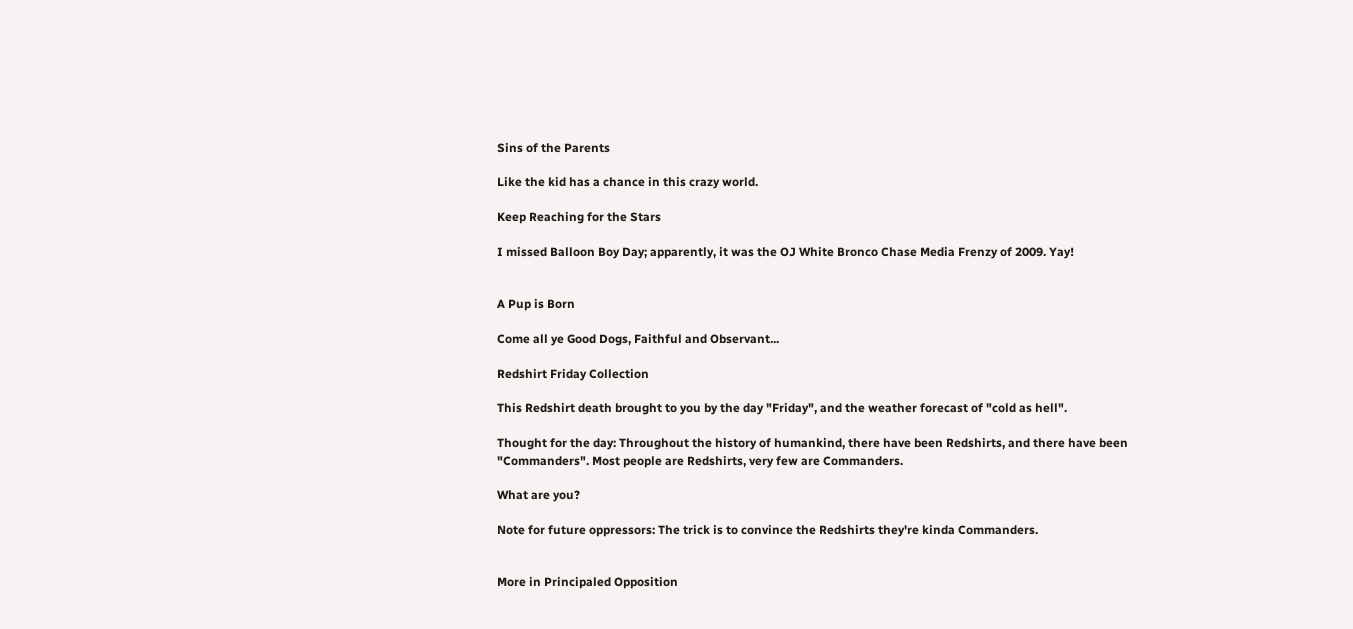Sins of the Parents

Like the kid has a chance in this crazy world.

Keep Reaching for the Stars

I missed Balloon Boy Day; apparently, it was the OJ White Bronco Chase Media Frenzy of 2009. Yay!


A Pup is Born

Come all ye Good Dogs, Faithful and Observant...

Redshirt Friday Collection

This Redshirt death brought to you by the day "Friday", and the weather forecast of "cold as hell".

Thought for the day: Throughout the history of humankind, there have been Redshirts, and there have been "Commanders". Most people are Redshirts, very few are Commanders.

What are you?

Note for future oppressors: The trick is to convince the Redshirts they're kinda Commanders.


More in Principaled Opposition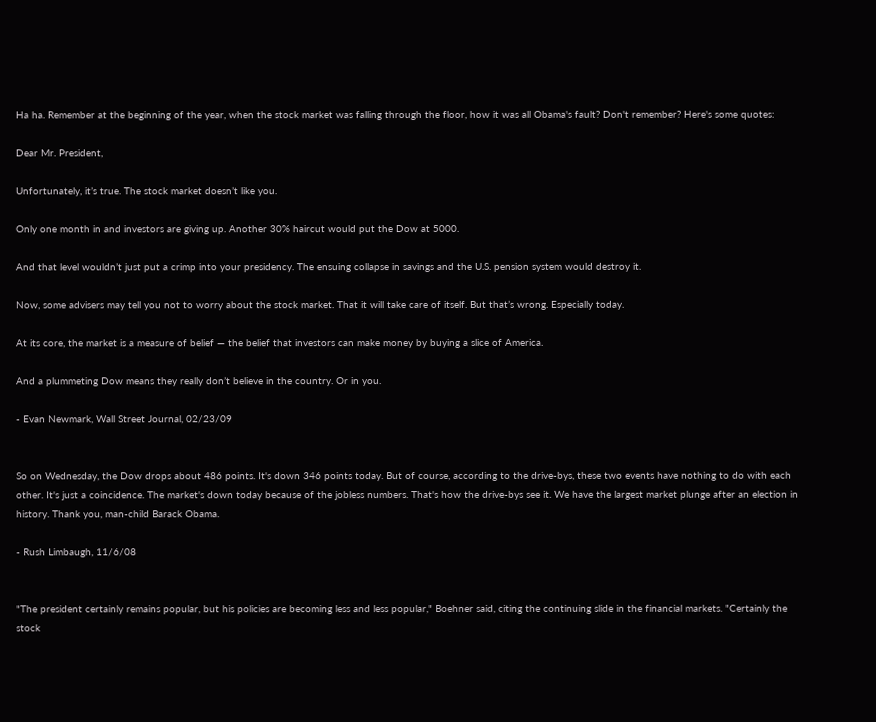Ha ha. Remember at the beginning of the year, when the stock market was falling through the floor, how it was all Obama's fault? Don't remember? Here's some quotes:

Dear Mr. President,

Unfortunately, it’s true. The stock market doesn’t like you.

Only one month in and investors are giving up. Another 30% haircut would put the Dow at 5000.

And that level wouldn’t just put a crimp into your presidency. The ensuing collapse in savings and the U.S. pension system would destroy it.

Now, some advisers may tell you not to worry about the stock market. That it will take care of itself. But that’s wrong. Especially today.

At its core, the market is a measure of belief — the belief that investors can make money by buying a slice of America.

And a plummeting Dow means they really don’t believe in the country. Or in you.

- Evan Newmark, Wall Street Journal, 02/23/09


So on Wednesday, the Dow drops about 486 points. It's down 346 points today. But of course, according to the drive-bys, these two events have nothing to do with each other. It's just a coincidence. The market's down today because of the jobless numbers. That's how the drive-bys see it. We have the largest market plunge after an election in history. Thank you, man-child Barack Obama.

- Rush Limbaugh, 11/6/08


"The president certainly remains popular, but his policies are becoming less and less popular," Boehner said, citing the continuing slide in the financial markets. "Certainly the stock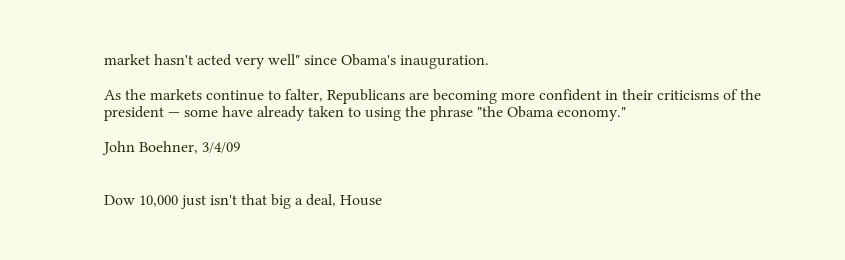market hasn't acted very well" since Obama's inauguration.

As the markets continue to falter, Republicans are becoming more confident in their criticisms of the president — some have already taken to using the phrase "the Obama economy."

John Boehner, 3/4/09


Dow 10,000 just isn't that big a deal, House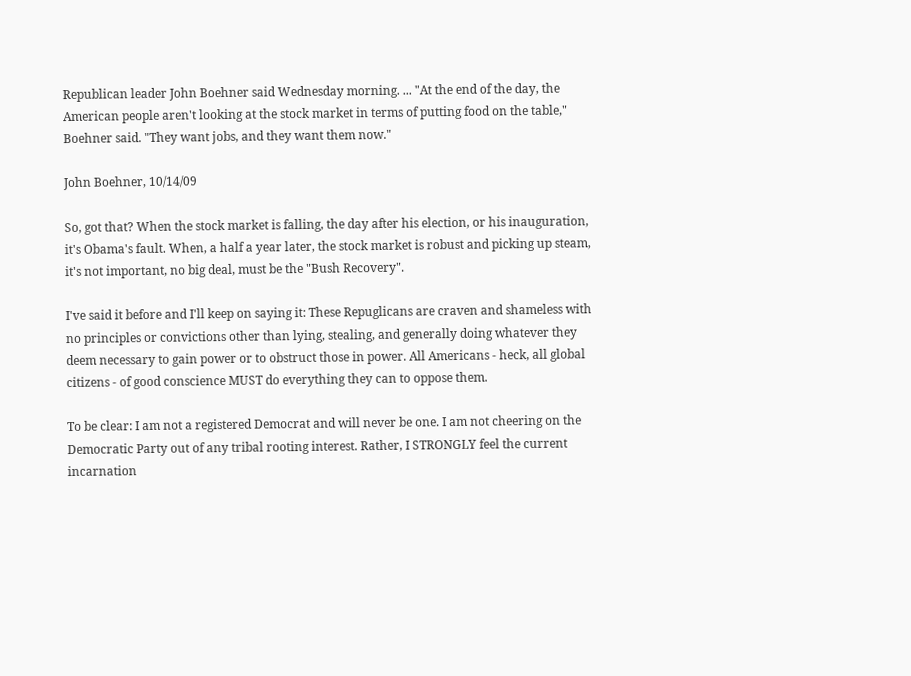Republican leader John Boehner said Wednesday morning. ... "At the end of the day, the American people aren't looking at the stock market in terms of putting food on the table," Boehner said. "They want jobs, and they want them now."

John Boehner, 10/14/09

So, got that? When the stock market is falling, the day after his election, or his inauguration, it's Obama's fault. When, a half a year later, the stock market is robust and picking up steam, it's not important, no big deal, must be the "Bush Recovery".

I've said it before and I'll keep on saying it: These Repuglicans are craven and shameless with no principles or convictions other than lying, stealing, and generally doing whatever they deem necessary to gain power or to obstruct those in power. All Americans - heck, all global citizens - of good conscience MUST do everything they can to oppose them.

To be clear: I am not a registered Democrat and will never be one. I am not cheering on the Democratic Party out of any tribal rooting interest. Rather, I STRONGLY feel the current incarnation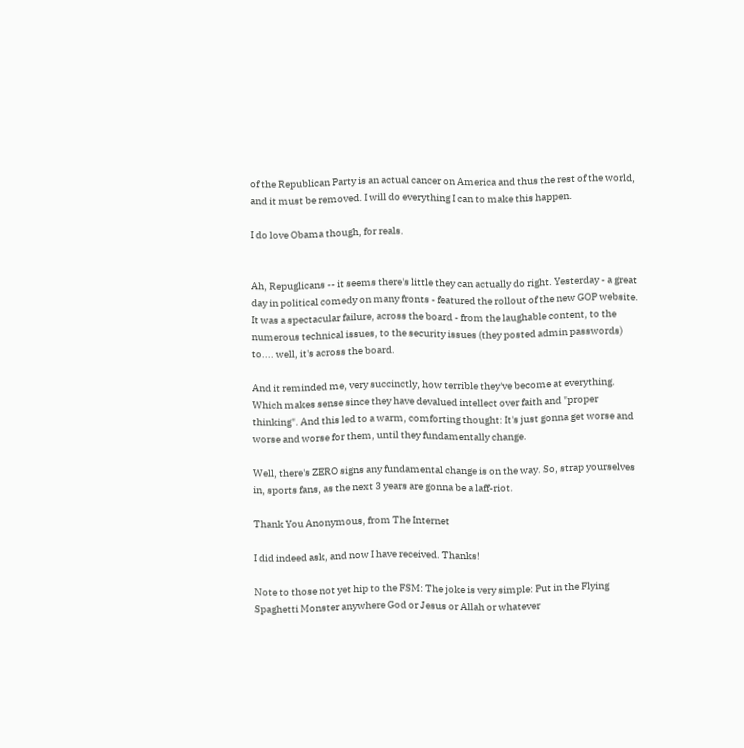of the Republican Party is an actual cancer on America and thus the rest of the world, and it must be removed. I will do everything I can to make this happen.

I do love Obama though, for reals.


Ah, Repuglicans -- it seems there's little they can actually do right. Yesterday - a great day in political comedy on many fronts - featured the rollout of the new GOP website. It was a spectacular failure, across the board - from the laughable content, to the numerous technical issues, to the security issues (they posted admin passwords) to.... well, it's across the board.

And it reminded me, very succinctly, how terrible they've become at everything. Which makes sense since they have devalued intellect over faith and "proper thinking". And this led to a warm, comforting thought: It's just gonna get worse and worse and worse for them, until they fundamentally change.

Well, there's ZERO signs any fundamental change is on the way. So, strap yourselves in, sports fans, as the next 3 years are gonna be a laff-riot.

Thank You Anonymous, from The Internet

I did indeed ask, and now I have received. Thanks!

Note to those not yet hip to the FSM: The joke is very simple: Put in the Flying Spaghetti Monster anywhere God or Jesus or Allah or whatever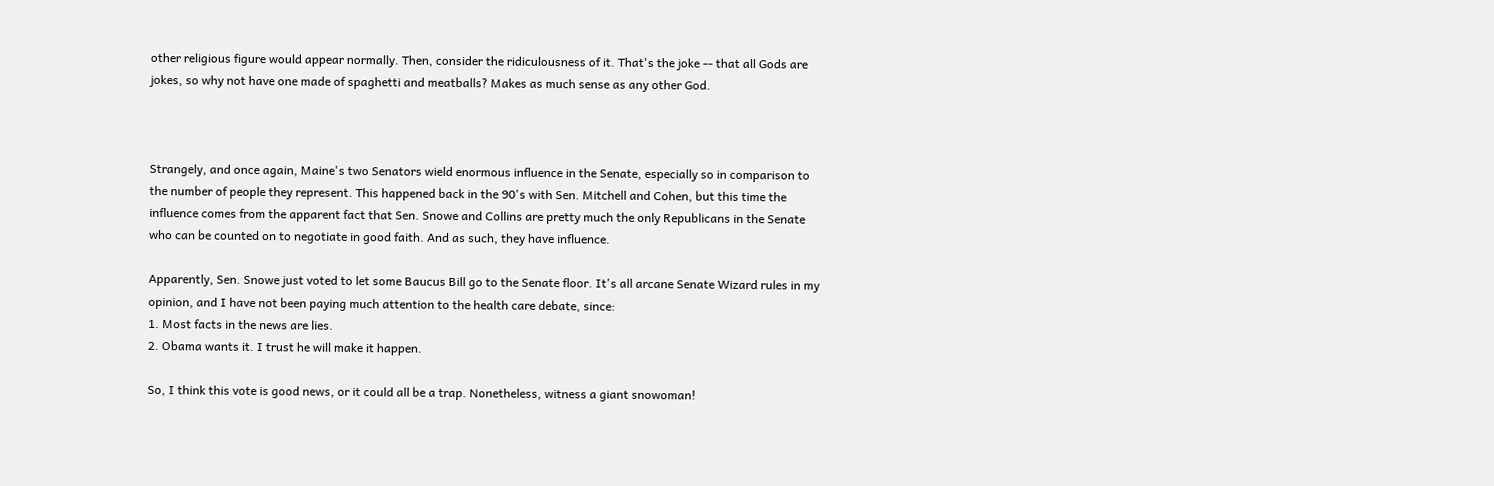other religious figure would appear normally. Then, consider the ridiculousness of it. That's the joke -- that all Gods are jokes, so why not have one made of spaghetti and meatballs? Makes as much sense as any other God.



Strangely, and once again, Maine's two Senators wield enormous influence in the Senate, especially so in comparison to the number of people they represent. This happened back in the 90's with Sen. Mitchell and Cohen, but this time the influence comes from the apparent fact that Sen. Snowe and Collins are pretty much the only Republicans in the Senate who can be counted on to negotiate in good faith. And as such, they have influence.

Apparently, Sen. Snowe just voted to let some Baucus Bill go to the Senate floor. It's all arcane Senate Wizard rules in my opinion, and I have not been paying much attention to the health care debate, since:
1. Most facts in the news are lies.
2. Obama wants it. I trust he will make it happen.

So, I think this vote is good news, or it could all be a trap. Nonetheless, witness a giant snowoman!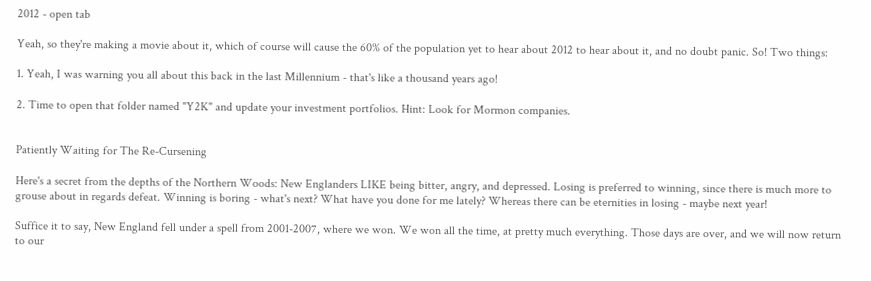2012 - open tab

Yeah, so they're making a movie about it, which of course will cause the 60% of the population yet to hear about 2012 to hear about it, and no doubt panic. So! Two things:

1. Yeah, I was warning you all about this back in the last Millennium - that's like a thousand years ago!

2. Time to open that folder named "Y2K" and update your investment portfolios. Hint: Look for Mormon companies.


Patiently Waiting for The Re-Cursening

Here's a secret from the depths of the Northern Woods: New Englanders LIKE being bitter, angry, and depressed. Losing is preferred to winning, since there is much more to grouse about in regards defeat. Winning is boring - what's next? What have you done for me lately? Whereas there can be eternities in losing - maybe next year!

Suffice it to say, New England fell under a spell from 2001-2007, where we won. We won all the time, at pretty much everything. Those days are over, and we will now return to our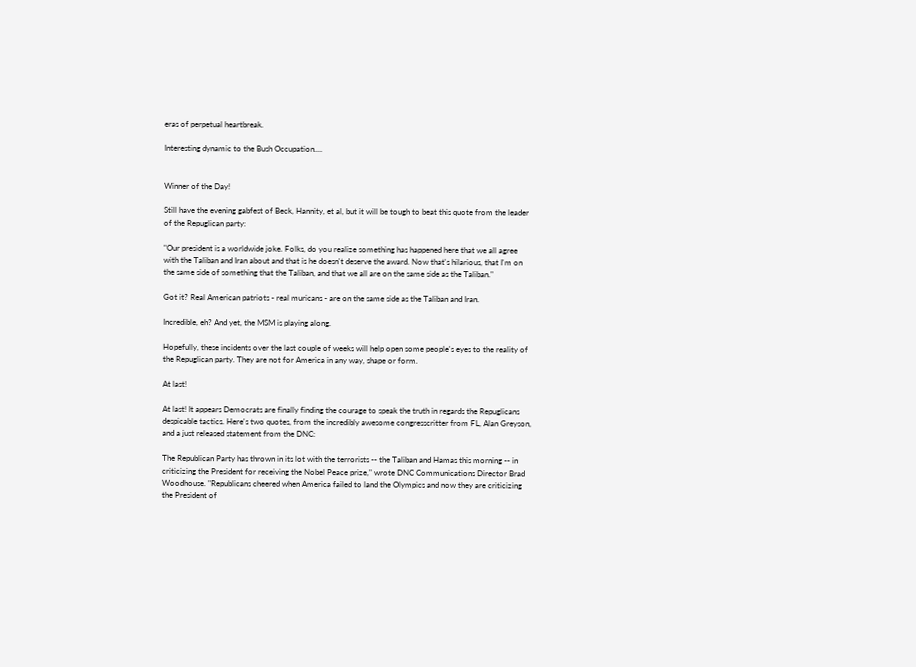eras of perpetual heartbreak.

Interesting dynamic to the Bush Occupation....


Winner of the Day!

Still have the evening gabfest of Beck, Hannity, et al, but it will be tough to beat this quote from the leader of the Repuglican party:

"Our president is a worldwide joke. Folks, do you realize something has happened here that we all agree with the Taliban and Iran about and that is he doesn't deserve the award. Now that's hilarious, that I'm on the same side of something that the Taliban, and that we all are on the same side as the Taliban."

Got it? Real American patriots - real muricans - are on the same side as the Taliban and Iran.

Incredible, eh? And yet, the MSM is playing along.

Hopefully, these incidents over the last couple of weeks will help open some people's eyes to the reality of the Repuglican party. They are not for America in any way, shape or form.

At last!

At last! It appears Democrats are finally finding the courage to speak the truth in regards the Repuglicans despicable tactics. Here's two quotes, from the incredibly awesome congresscritter from FL, Alan Greyson, and a just released statement from the DNC:

The Republican Party has thrown in its lot with the terrorists -- the Taliban and Hamas this morning -- in criticizing the President for receiving the Nobel Peace prize," wrote DNC Communications Director Brad Woodhouse. "Republicans cheered when America failed to land the Olympics and now they are criticizing the President of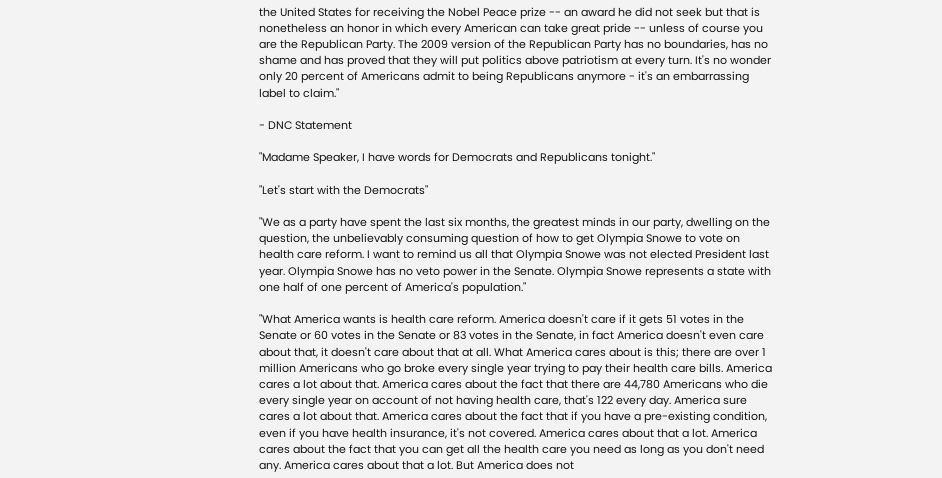the United States for receiving the Nobel Peace prize -- an award he did not seek but that is nonetheless an honor in which every American can take great pride -- unless of course you are the Republican Party. The 2009 version of the Republican Party has no boundaries, has no shame and has proved that they will put politics above patriotism at every turn. It's no wonder only 20 percent of Americans admit to being Republicans anymore - it's an embarrassing label to claim."

- DNC Statement

"Madame Speaker, I have words for Democrats and Republicans tonight."

"Let's start with the Democrats"

"We as a party have spent the last six months, the greatest minds in our party, dwelling on the question, the unbelievably consuming question of how to get Olympia Snowe to vote on health care reform. I want to remind us all that Olympia Snowe was not elected President last year. Olympia Snowe has no veto power in the Senate. Olympia Snowe represents a state with one half of one percent of America's population."

"What America wants is health care reform. America doesn't care if it gets 51 votes in the Senate or 60 votes in the Senate or 83 votes in the Senate, in fact America doesn't even care about that, it doesn't care about that at all. What America cares about is this; there are over 1 million Americans who go broke every single year trying to pay their health care bills. America cares a lot about that. America cares about the fact that there are 44,780 Americans who die every single year on account of not having health care, that's 122 every day. America sure cares a lot about that. America cares about the fact that if you have a pre-existing condition, even if you have health insurance, it's not covered. America cares about that a lot. America cares about the fact that you can get all the health care you need as long as you don't need any. America cares about that a lot. But America does not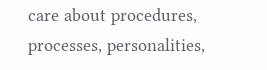care about procedures, processes, personalities,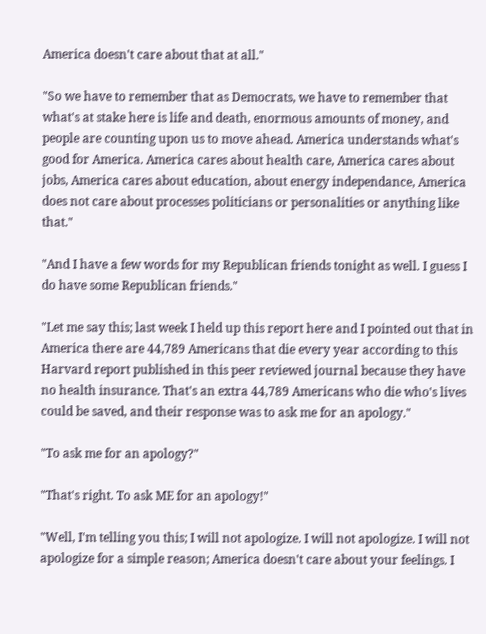America doesn't care about that at all."

"So we have to remember that as Democrats, we have to remember that what's at stake here is life and death, enormous amounts of money, and people are counting upon us to move ahead. America understands what's good for America. America cares about health care, America cares about jobs, America cares about education, about energy independance, America does not care about processes politicians or personalities or anything like that."

"And I have a few words for my Republican friends tonight as well. I guess I do have some Republican friends."

"Let me say this; last week I held up this report here and I pointed out that in America there are 44,789 Americans that die every year according to this Harvard report published in this peer reviewed journal because they have no health insurance. That's an extra 44,789 Americans who die who's lives could be saved, and their response was to ask me for an apology."

"To ask me for an apology?"

"That's right. To ask ME for an apology!"

"Well, I'm telling you this; I will not apologize. I will not apologize. I will not apologize for a simple reason; America doesn't care about your feelings. I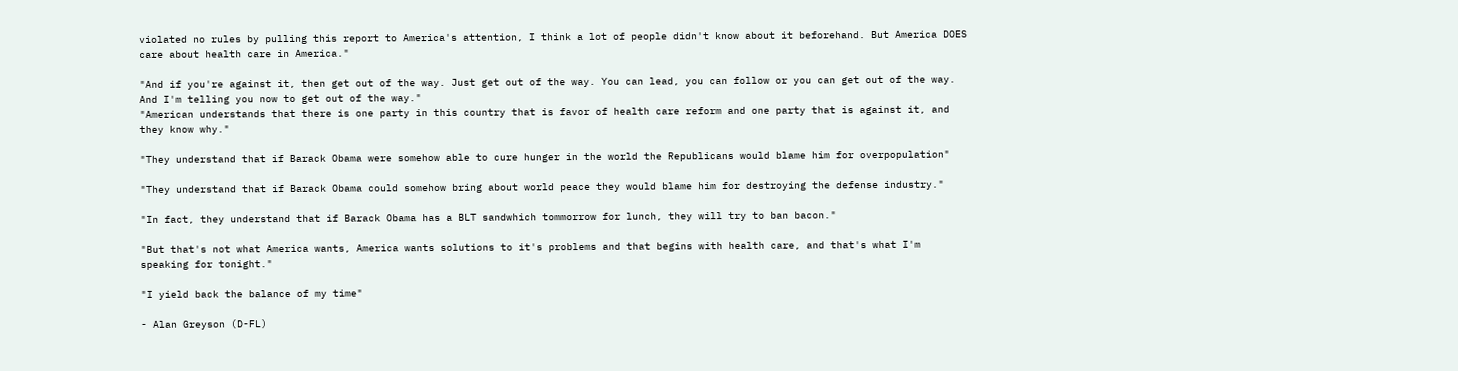violated no rules by pulling this report to America's attention, I think a lot of people didn't know about it beforehand. But America DOES care about health care in America."

"And if you're against it, then get out of the way. Just get out of the way. You can lead, you can follow or you can get out of the way. And I'm telling you now to get out of the way."
"American understands that there is one party in this country that is favor of health care reform and one party that is against it, and they know why."

"They understand that if Barack Obama were somehow able to cure hunger in the world the Republicans would blame him for overpopulation"

"They understand that if Barack Obama could somehow bring about world peace they would blame him for destroying the defense industry."

"In fact, they understand that if Barack Obama has a BLT sandwhich tommorrow for lunch, they will try to ban bacon."

"But that's not what America wants, America wants solutions to it's problems and that begins with health care, and that's what I'm speaking for tonight."

"I yield back the balance of my time"

- Alan Greyson (D-FL)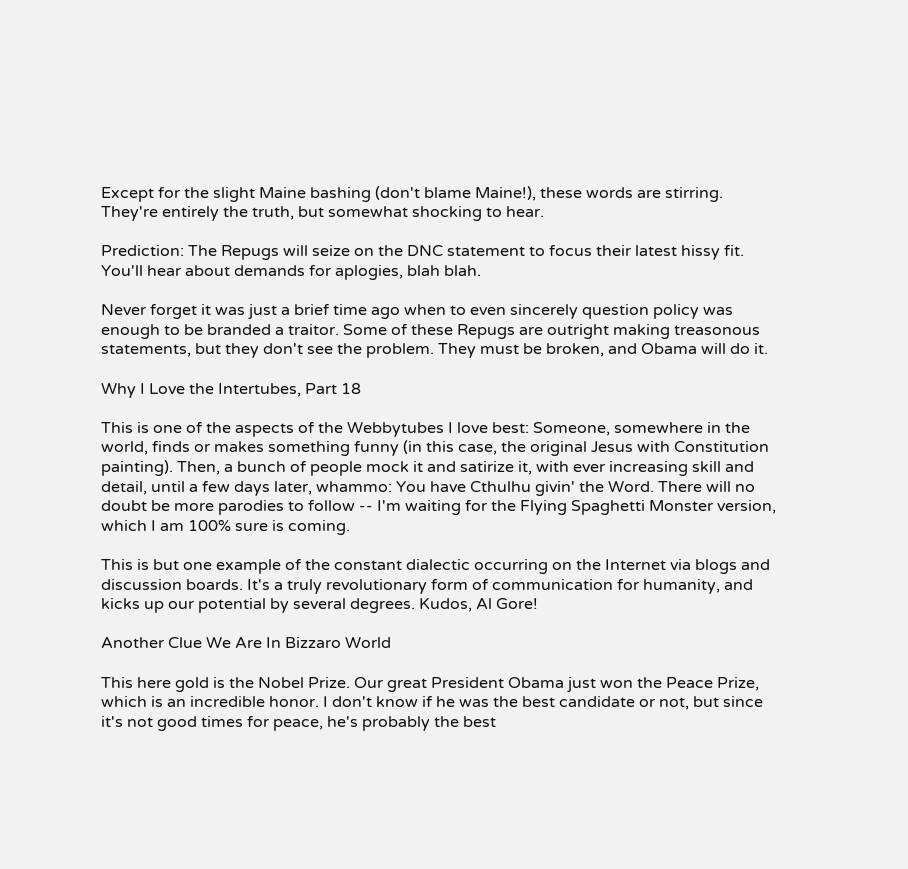Except for the slight Maine bashing (don't blame Maine!), these words are stirring. They're entirely the truth, but somewhat shocking to hear.

Prediction: The Repugs will seize on the DNC statement to focus their latest hissy fit. You'll hear about demands for aplogies, blah blah.

Never forget it was just a brief time ago when to even sincerely question policy was enough to be branded a traitor. Some of these Repugs are outright making treasonous statements, but they don't see the problem. They must be broken, and Obama will do it.

Why I Love the Intertubes, Part 18

This is one of the aspects of the Webbytubes I love best: Someone, somewhere in the world, finds or makes something funny (in this case, the original Jesus with Constitution painting). Then, a bunch of people mock it and satirize it, with ever increasing skill and detail, until a few days later, whammo: You have Cthulhu givin' the Word. There will no doubt be more parodies to follow -- I'm waiting for the Flying Spaghetti Monster version, which I am 100% sure is coming.

This is but one example of the constant dialectic occurring on the Internet via blogs and discussion boards. It's a truly revolutionary form of communication for humanity, and kicks up our potential by several degrees. Kudos, Al Gore!

Another Clue We Are In Bizzaro World

This here gold is the Nobel Prize. Our great President Obama just won the Peace Prize, which is an incredible honor. I don't know if he was the best candidate or not, but since it's not good times for peace, he's probably the best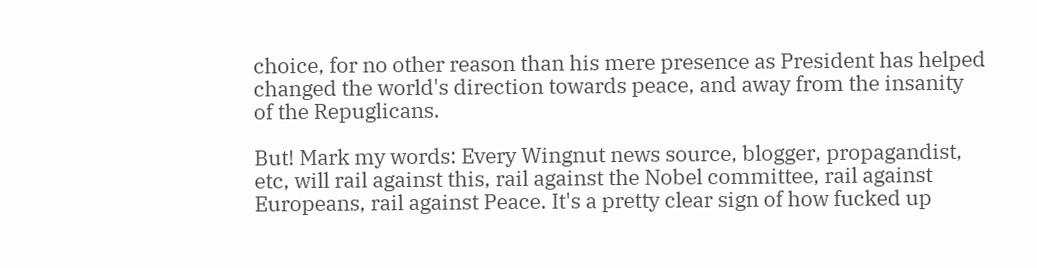choice, for no other reason than his mere presence as President has helped changed the world's direction towards peace, and away from the insanity of the Repuglicans.

But! Mark my words: Every Wingnut news source, blogger, propagandist, etc, will rail against this, rail against the Nobel committee, rail against Europeans, rail against Peace. It's a pretty clear sign of how fucked up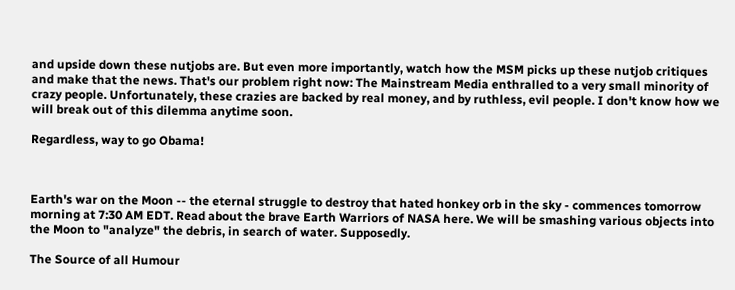and upside down these nutjobs are. But even more importantly, watch how the MSM picks up these nutjob critiques and make that the news. That's our problem right now: The Mainstream Media enthralled to a very small minority of crazy people. Unfortunately, these crazies are backed by real money, and by ruthless, evil people. I don't know how we will break out of this dilemma anytime soon.

Regardless, way to go Obama!



Earth's war on the Moon -- the eternal struggle to destroy that hated honkey orb in the sky - commences tomorrow morning at 7:30 AM EDT. Read about the brave Earth Warriors of NASA here. We will be smashing various objects into the Moon to "analyze" the debris, in search of water. Supposedly.

The Source of all Humour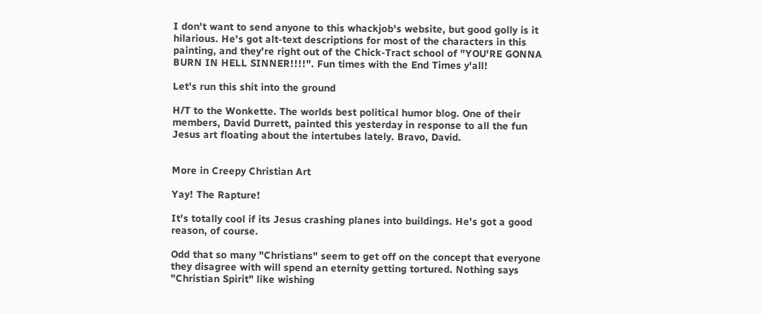I don't want to send anyone to this whackjob's website, but good golly is it hilarious. He's got alt-text descriptions for most of the characters in this painting, and they're right out of the Chick-Tract school of "YOU'RE GONNA BURN IN HELL SINNER!!!!". Fun times with the End Times y'all!

Let's run this shit into the ground

H/T to the Wonkette. The worlds best political humor blog. One of their members, David Durrett, painted this yesterday in response to all the fun Jesus art floating about the intertubes lately. Bravo, David.


More in Creepy Christian Art

Yay! The Rapture!

It's totally cool if its Jesus crashing planes into buildings. He's got a good reason, of course.

Odd that so many "Christians" seem to get off on the concept that everyone they disagree with will spend an eternity getting tortured. Nothing says "Christian Spirit" like wishing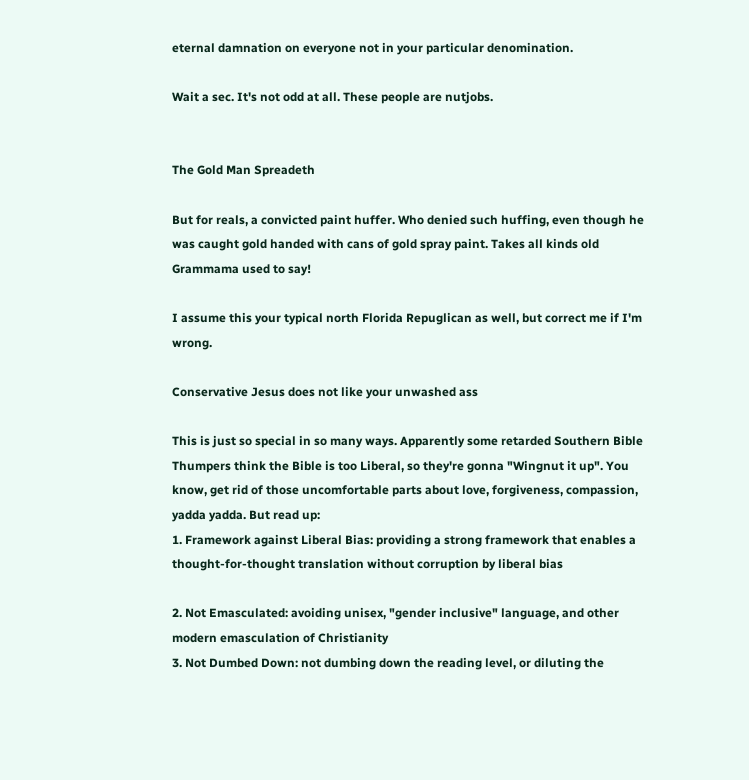eternal damnation on everyone not in your particular denomination.

Wait a sec. It's not odd at all. These people are nutjobs.


The Gold Man Spreadeth

But for reals, a convicted paint huffer. Who denied such huffing, even though he was caught gold handed with cans of gold spray paint. Takes all kinds old Grammama used to say!

I assume this your typical north Florida Repuglican as well, but correct me if I'm wrong.

Conservative Jesus does not like your unwashed ass

This is just so special in so many ways. Apparently some retarded Southern Bible Thumpers think the Bible is too Liberal, so they're gonna "Wingnut it up". You know, get rid of those uncomfortable parts about love, forgiveness, compassion, yadda yadda. But read up:
1. Framework against Liberal Bias: providing a strong framework that enables a thought-for-thought translation without corruption by liberal bias

2. Not Emasculated: avoiding unisex, "gender inclusive" language, and other modern emasculation of Christianity
3. Not Dumbed Down: not dumbing down the reading level, or diluting the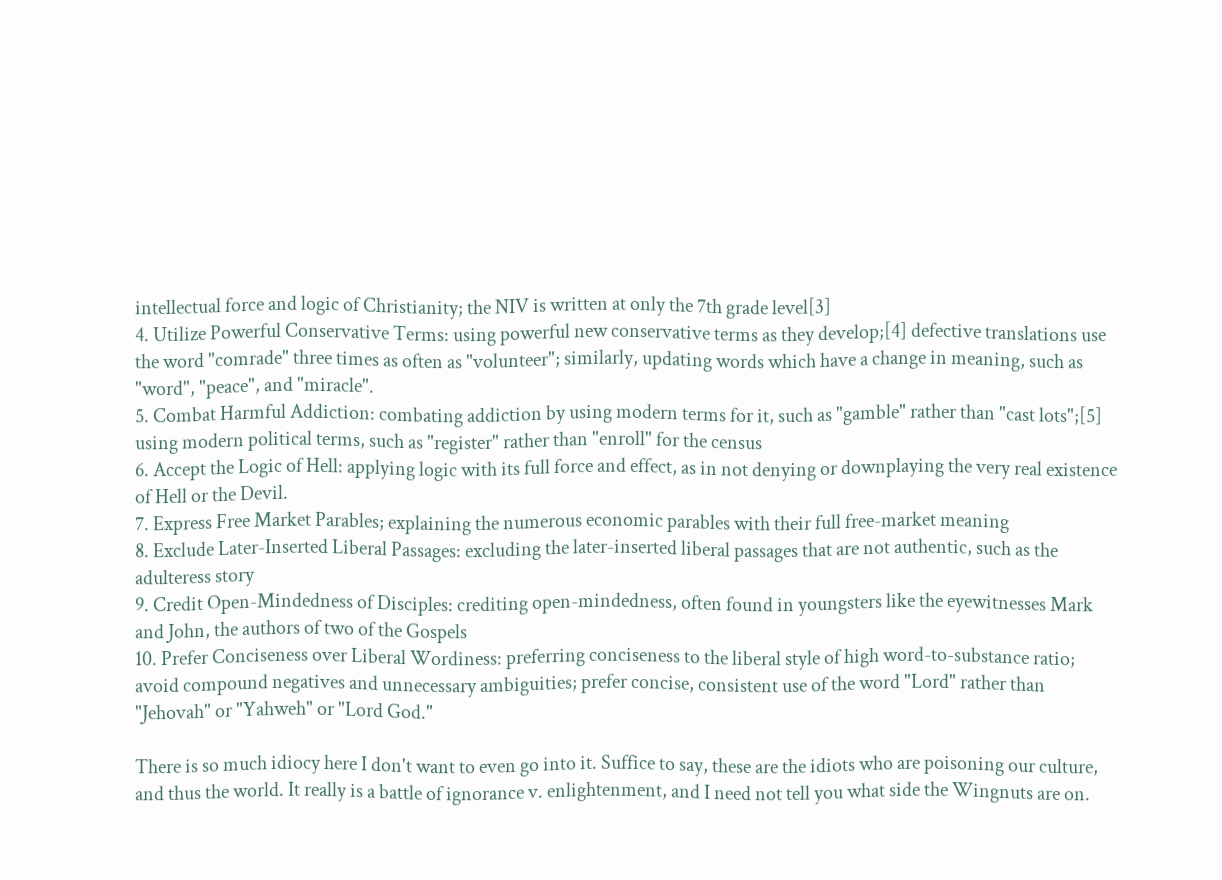intellectual force and logic of Christianity; the NIV is written at only the 7th grade level[3]
4. Utilize Powerful Conservative Terms: using powerful new conservative terms as they develop;[4] defective translations use the word "comrade" three times as often as "volunteer"; similarly, updating words which have a change in meaning, such as "word", "peace", and "miracle".
5. Combat Harmful Addiction: combating addiction by using modern terms for it, such as "gamble" rather than "cast lots";[5] using modern political terms, such as "register" rather than "enroll" for the census
6. Accept the Logic of Hell: applying logic with its full force and effect, as in not denying or downplaying the very real existence of Hell or the Devil.
7. Express Free Market Parables; explaining the numerous economic parables with their full free-market meaning
8. Exclude Later-Inserted Liberal Passages: excluding the later-inserted liberal passages that are not authentic, such as the adulteress story
9. Credit Open-Mindedness of Disciples: crediting open-mindedness, often found in youngsters like the eyewitnesses Mark and John, the authors of two of the Gospels
10. Prefer Conciseness over Liberal Wordiness: preferring conciseness to the liberal style of high word-to-substance ratio; avoid compound negatives and unnecessary ambiguities; prefer concise, consistent use of the word "Lord" rather than "Jehovah" or "Yahweh" or "Lord God."

There is so much idiocy here I don't want to even go into it. Suffice to say, these are the idiots who are poisoning our culture, and thus the world. It really is a battle of ignorance v. enlightenment, and I need not tell you what side the Wingnuts are on.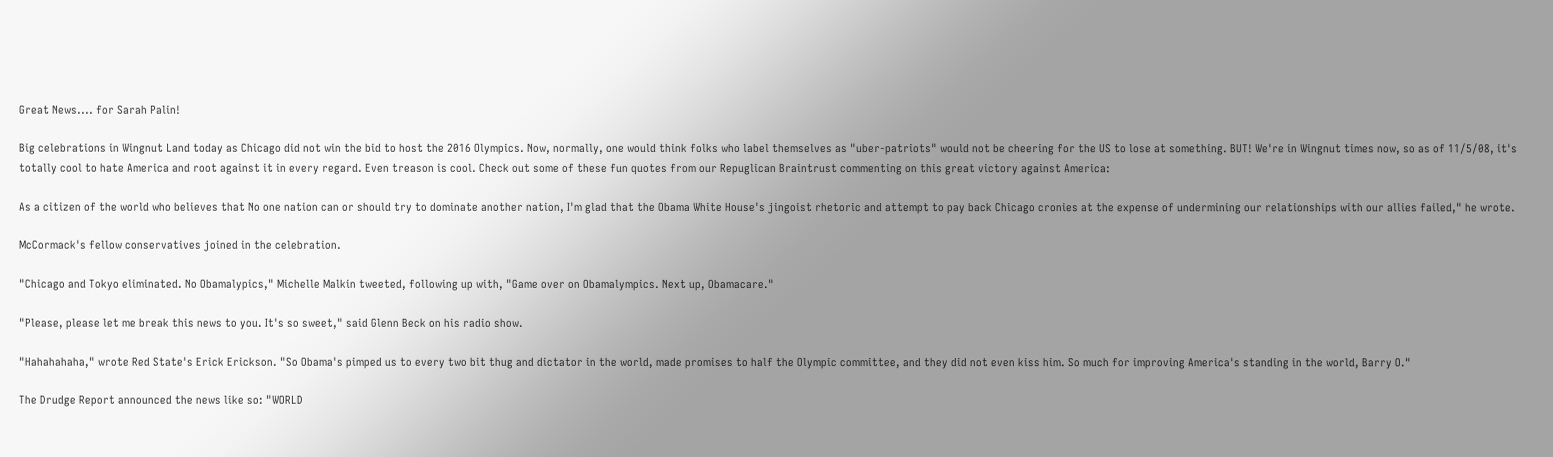Great News.... for Sarah Palin!

Big celebrations in Wingnut Land today as Chicago did not win the bid to host the 2016 Olympics. Now, normally, one would think folks who label themselves as "uber-patriots" would not be cheering for the US to lose at something. BUT! We're in Wingnut times now, so as of 11/5/08, it's totally cool to hate America and root against it in every regard. Even treason is cool. Check out some of these fun quotes from our Repuglican Braintrust commenting on this great victory against America:

As a citizen of the world who believes that No one nation can or should try to dominate another nation, I'm glad that the Obama White House's jingoist rhetoric and attempt to pay back Chicago cronies at the expense of undermining our relationships with our allies failed," he wrote.

McCormack's fellow conservatives joined in the celebration.

"Chicago and Tokyo eliminated. No Obamalypics," Michelle Malkin tweeted, following up with, "Game over on Obamalympics. Next up, Obamacare."

"Please, please let me break this news to you. It's so sweet," said Glenn Beck on his radio show.

"Hahahahaha," wrote Red State's Erick Erickson. "So Obama's pimped us to every two bit thug and dictator in the world, made promises to half the Olympic committee, and they did not even kiss him. So much for improving America's standing in the world, Barry O."

The Drudge Report announced the news like so: "WORLD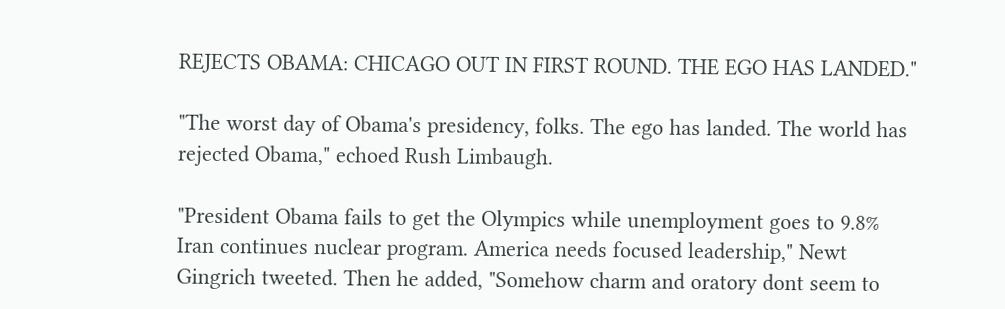REJECTS OBAMA: CHICAGO OUT IN FIRST ROUND. THE EGO HAS LANDED."

"The worst day of Obama's presidency, folks. The ego has landed. The world has rejected Obama," echoed Rush Limbaugh.

"President Obama fails to get the Olympics while unemployment goes to 9.8% Iran continues nuclear program. America needs focused leadership," Newt Gingrich tweeted. Then he added, "Somehow charm and oratory dont seem to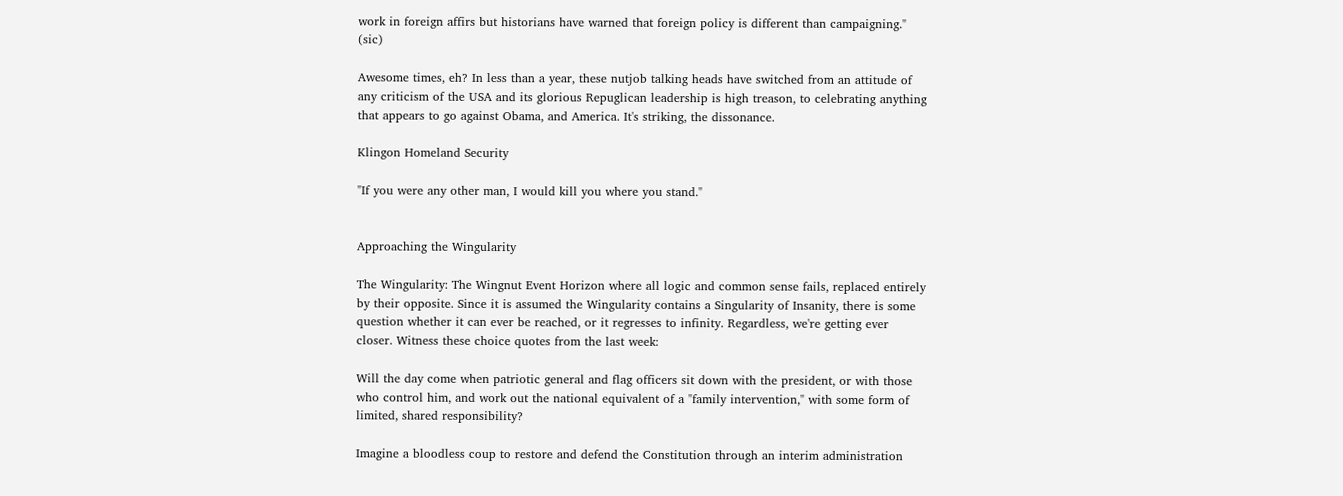work in foreign affirs but historians have warned that foreign policy is different than campaigning." (sic)

Awesome times, eh? In less than a year, these nutjob talking heads have switched from an attitude of any criticism of the USA and its glorious Repuglican leadership is high treason, to celebrating anything that appears to go against Obama, and America. It's striking, the dissonance.

Klingon Homeland Security

"If you were any other man, I would kill you where you stand."


Approaching the Wingularity

The Wingularity: The Wingnut Event Horizon where all logic and common sense fails, replaced entirely by their opposite. Since it is assumed the Wingularity contains a Singularity of Insanity, there is some question whether it can ever be reached, or it regresses to infinity. Regardless, we're getting ever closer. Witness these choice quotes from the last week:

Will the day come when patriotic general and flag officers sit down with the president, or with those who control him, and work out the national equivalent of a "family intervention," with some form of limited, shared responsibility?

Imagine a bloodless coup to restore and defend the Constitution through an interim administration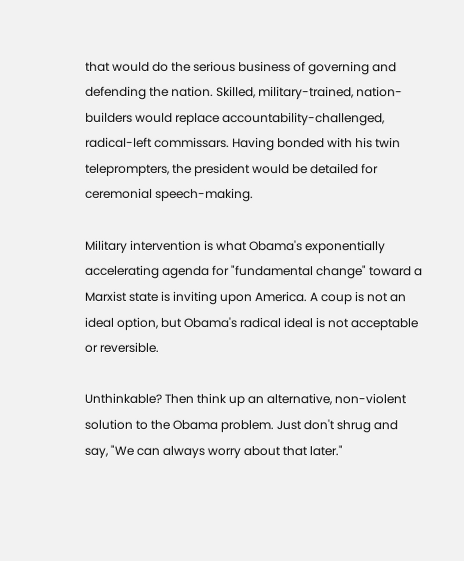that would do the serious business of governing and defending the nation. Skilled, military-trained, nation-builders would replace accountability-challenged, radical-left commissars. Having bonded with his twin teleprompters, the president would be detailed for ceremonial speech-making.

Military intervention is what Obama's exponentially accelerating agenda for "fundamental change" toward a Marxist state is inviting upon America. A coup is not an ideal option, but Obama's radical ideal is not acceptable or reversible.

Unthinkable? Then think up an alternative, non-violent solution to the Obama problem. Just don't shrug and say, "We can always worry about that later."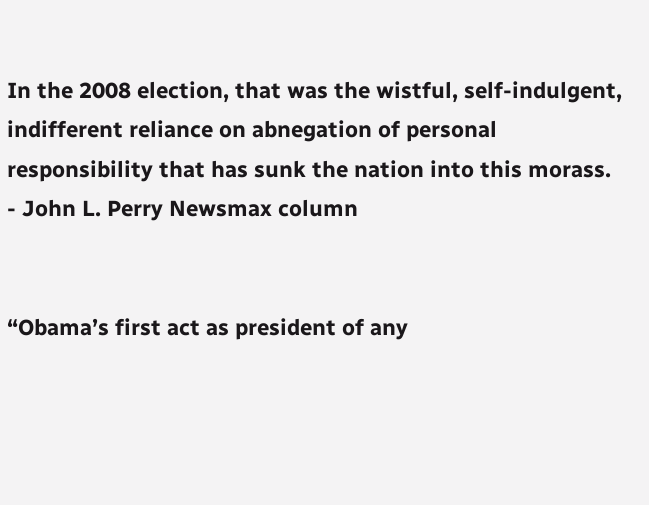In the 2008 election, that was the wistful, self-indulgent, indifferent reliance on abnegation of personal responsibility that has sunk the nation into this morass.
- John L. Perry Newsmax column


“Obama’s first act as president of any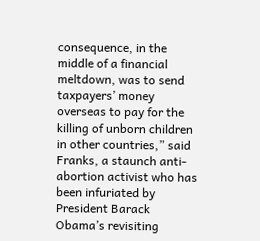consequence, in the middle of a financial meltdown, was to send taxpayers’ money overseas to pay for the killing of unborn children in other countries,” said Franks, a staunch anti-abortion activist who has been infuriated by President Barack Obama’s revisiting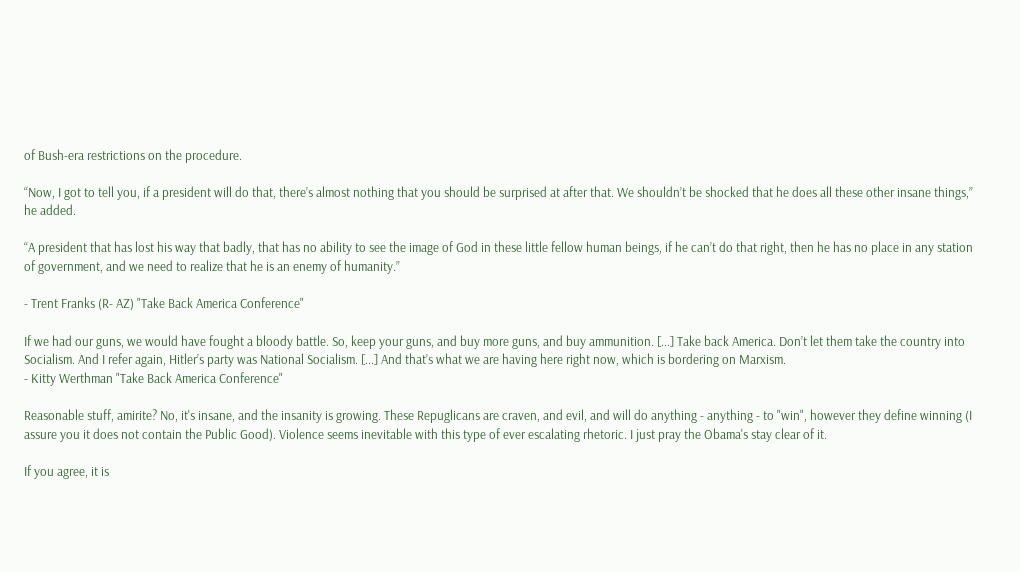of Bush-era restrictions on the procedure.

“Now, I got to tell you, if a president will do that, there’s almost nothing that you should be surprised at after that. We shouldn’t be shocked that he does all these other insane things,” he added.

“A president that has lost his way that badly, that has no ability to see the image of God in these little fellow human beings, if he can’t do that right, then he has no place in any station of government, and we need to realize that he is an enemy of humanity.”

- Trent Franks (R- AZ) "Take Back America Conference"

If we had our guns, we would have fought a bloody battle. So, keep your guns, and buy more guns, and buy ammunition. [...] Take back America. Don’t let them take the country into Socialism. And I refer again, Hitler’s party was National Socialism. [...] And that’s what we are having here right now, which is bordering on Marxism.
- Kitty Werthman "Take Back America Conference"

Reasonable stuff, amirite? No, it's insane, and the insanity is growing. These Repuglicans are craven, and evil, and will do anything - anything - to "win", however they define winning (I assure you it does not contain the Public Good). Violence seems inevitable with this type of ever escalating rhetoric. I just pray the Obama's stay clear of it.

If you agree, it is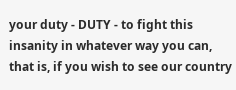your duty - DUTY - to fight this insanity in whatever way you can, that is, if you wish to see our country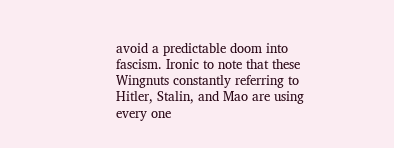avoid a predictable doom into fascism. Ironic to note that these Wingnuts constantly referring to Hitler, Stalin, and Mao are using every one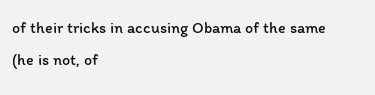of their tricks in accusing Obama of the same (he is not, of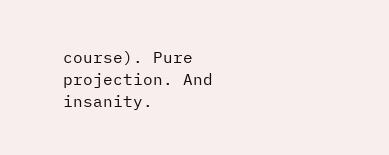course). Pure projection. And insanity.